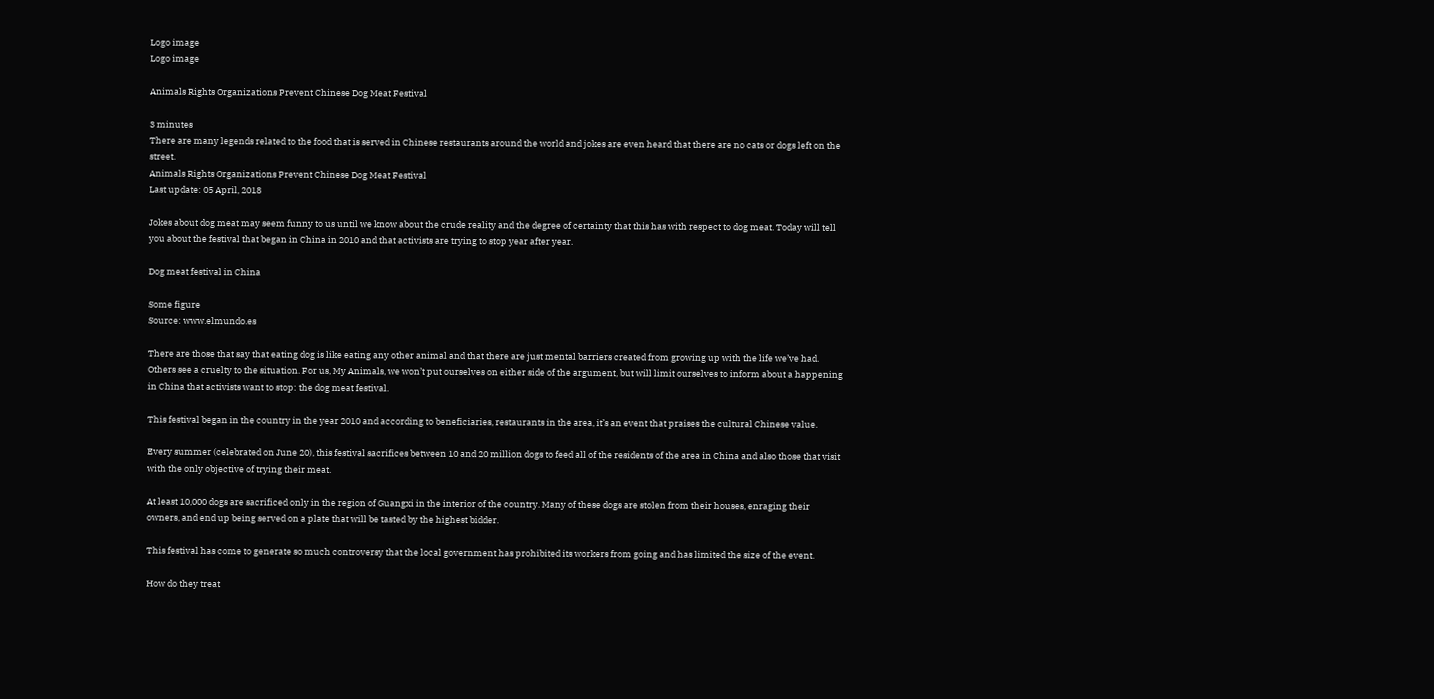Logo image
Logo image

Animals Rights Organizations Prevent Chinese Dog Meat Festival

3 minutes
There are many legends related to the food that is served in Chinese restaurants around the world and jokes are even heard that there are no cats or dogs left on the street.
Animals Rights Organizations Prevent Chinese Dog Meat Festival
Last update: 05 April, 2018

Jokes about dog meat may seem funny to us until we know about the crude reality and the degree of certainty that this has with respect to dog meat. Today will tell you about the festival that began in China in 2010 and that activists are trying to stop year after year.

Dog meat festival in China

Some figure
Source: www.elmundo.es

There are those that say that eating dog is like eating any other animal and that there are just mental barriers created from growing up with the life we’ve had. Others see a cruelty to the situation. For us, My Animals, we won’t put ourselves on either side of the argument, but will limit ourselves to inform about a happening in China that activists want to stop: the dog meat festival.

This festival began in the country in the year 2010 and according to beneficiaries, restaurants in the area, it’s an event that praises the cultural Chinese value.

Every summer (celebrated on June 20), this festival sacrifices between 10 and 20 million dogs to feed all of the residents of the area in China and also those that visit with the only objective of trying their meat.

At least 10,000 dogs are sacrificed only in the region of Guangxi in the interior of the country. Many of these dogs are stolen from their houses, enraging their owners, and end up being served on a plate that will be tasted by the highest bidder.

This festival has come to generate so much controversy that the local government has prohibited its workers from going and has limited the size of the event.

How do they treat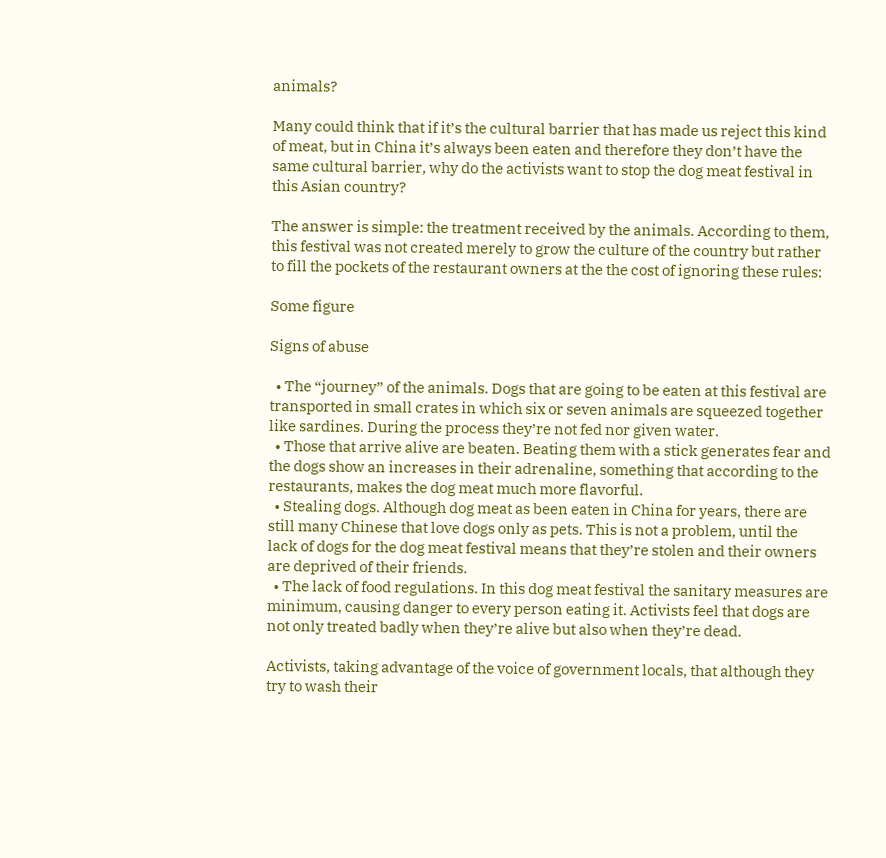animals?

Many could think that if it’s the cultural barrier that has made us reject this kind of meat, but in China it’s always been eaten and therefore they don’t have the same cultural barrier, why do the activists want to stop the dog meat festival in this Asian country?

The answer is simple: the treatment received by the animals. According to them, this festival was not created merely to grow the culture of the country but rather to fill the pockets of the restaurant owners at the the cost of ignoring these rules:

Some figure

Signs of abuse

  • The “journey” of the animals. Dogs that are going to be eaten at this festival are transported in small crates in which six or seven animals are squeezed together like sardines. During the process they’re not fed nor given water.
  • Those that arrive alive are beaten. Beating them with a stick generates fear and the dogs show an increases in their adrenaline, something that according to the restaurants, makes the dog meat much more flavorful.
  • Stealing dogs. Although dog meat as been eaten in China for years, there are still many Chinese that love dogs only as pets. This is not a problem, until the lack of dogs for the dog meat festival means that they’re stolen and their owners are deprived of their friends.
  • The lack of food regulations. In this dog meat festival the sanitary measures are minimum, causing danger to every person eating it. Activists feel that dogs are not only treated badly when they’re alive but also when they’re dead.

Activists, taking advantage of the voice of government locals, that although they try to wash their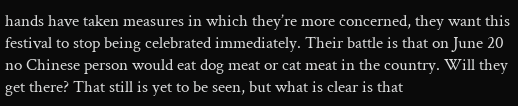hands have taken measures in which they’re more concerned, they want this festival to stop being celebrated immediately. Their battle is that on June 20 no Chinese person would eat dog meat or cat meat in the country. Will they get there? That still is yet to be seen, but what is clear is that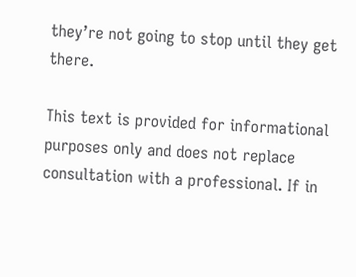they’re not going to stop until they get there.

This text is provided for informational purposes only and does not replace consultation with a professional. If in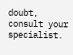doubt, consult your specialist.